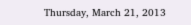Thursday, March 21, 2013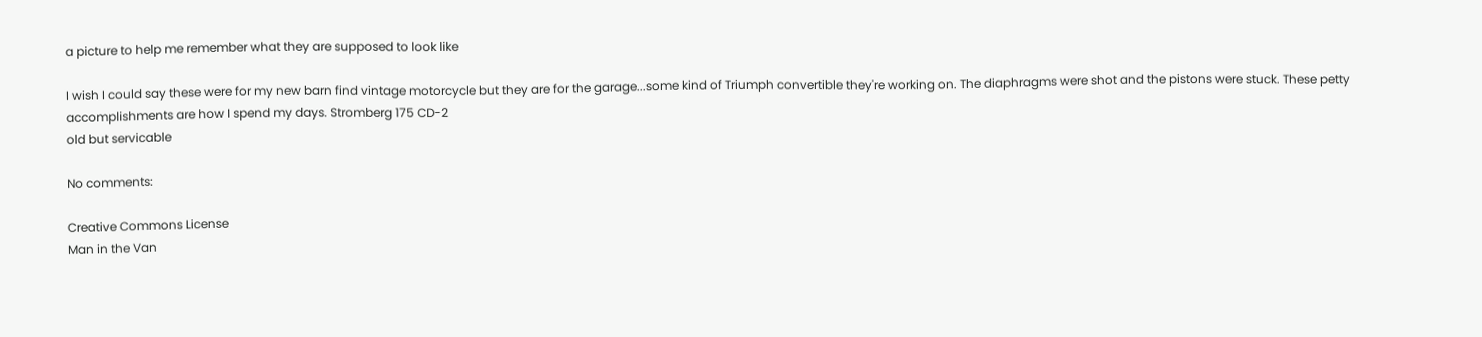a picture to help me remember what they are supposed to look like

I wish I could say these were for my new barn find vintage motorcycle but they are for the garage...some kind of Triumph convertible they're working on. The diaphragms were shot and the pistons were stuck. These petty accomplishments are how I spend my days. Stromberg 175 CD-2
old but servicable

No comments:

Creative Commons License
Man in the Van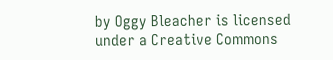by Oggy Bleacher is licensed under a Creative Commons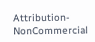Attribution-NonCommercial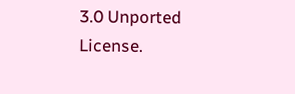3.0 Unported License.